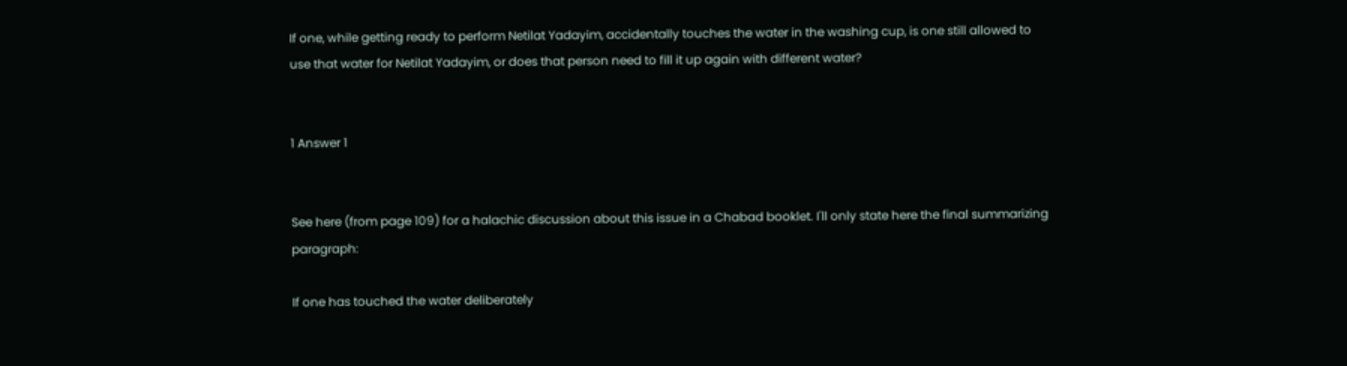If one, while getting ready to perform Netilat Yadayim, accidentally touches the water in the washing cup, is one still allowed to use that water for Netilat Yadayim, or does that person need to fill it up again with different water?


1 Answer 1


See here (from page 109) for a halachic discussion about this issue in a Chabad booklet. I'll only state here the final summarizing paragraph:

If one has touched the water deliberately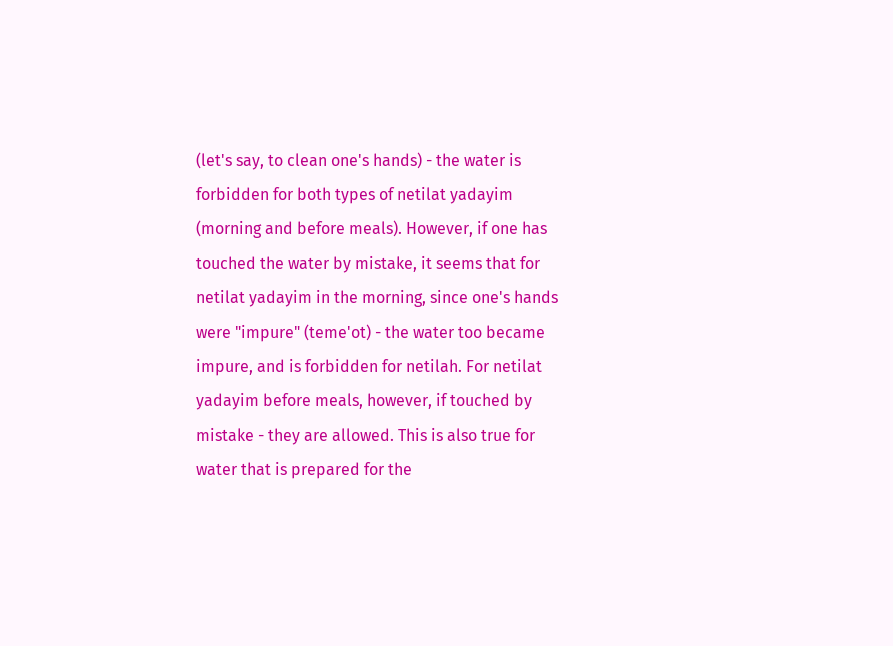(let's say, to clean one's hands) - the water is forbidden for both types of netilat yadayim (morning and before meals). However, if one has touched the water by mistake, it seems that for netilat yadayim in the morning, since one's hands were "impure" (teme'ot) - the water too became impure, and is forbidden for netilah. For netilat yadayim before meals, however, if touched by mistake - they are allowed. This is also true for water that is prepared for the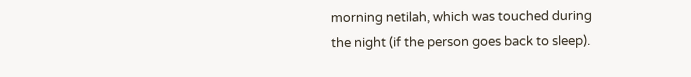morning netilah, which was touched during the night (if the person goes back to sleep).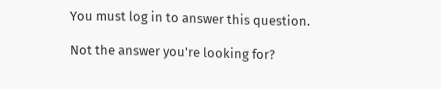You must log in to answer this question.

Not the answer you're looking for?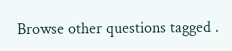Browse other questions tagged .